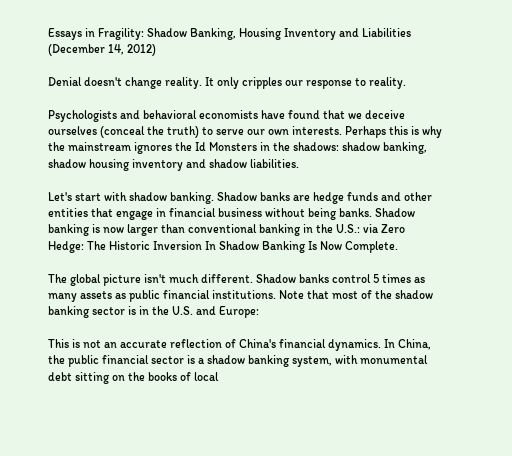Essays in Fragility: Shadow Banking, Housing Inventory and Liabilities   (December 14, 2012)

Denial doesn't change reality. It only cripples our response to reality.

Psychologists and behavioral economists have found that we deceive ourselves (conceal the truth) to serve our own interests. Perhaps this is why the mainstream ignores the Id Monsters in the shadows: shadow banking, shadow housing inventory and shadow liabilities.

Let's start with shadow banking. Shadow banks are hedge funds and other entities that engage in financial business without being banks. Shadow banking is now larger than conventional banking in the U.S.: via Zero Hedge: The Historic Inversion In Shadow Banking Is Now Complete.

The global picture isn't much different. Shadow banks control 5 times as many assets as public financial institutions. Note that most of the shadow banking sector is in the U.S. and Europe:

This is not an accurate reflection of China's financial dynamics. In China, the public financial sector is a shadow banking system, with monumental debt sitting on the books of local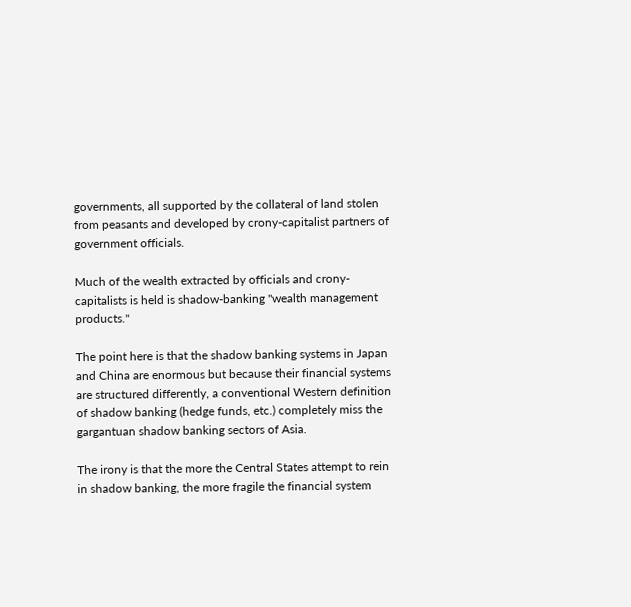governments, all supported by the collateral of land stolen from peasants and developed by crony-capitalist partners of government officials.

Much of the wealth extracted by officials and crony-capitalists is held is shadow-banking "wealth management products."

The point here is that the shadow banking systems in Japan and China are enormous but because their financial systems are structured differently, a conventional Western definition of shadow banking (hedge funds, etc.) completely miss the gargantuan shadow banking sectors of Asia.

The irony is that the more the Central States attempt to rein in shadow banking, the more fragile the financial system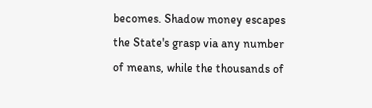becomes. Shadow money escapes the State's grasp via any number of means, while the thousands of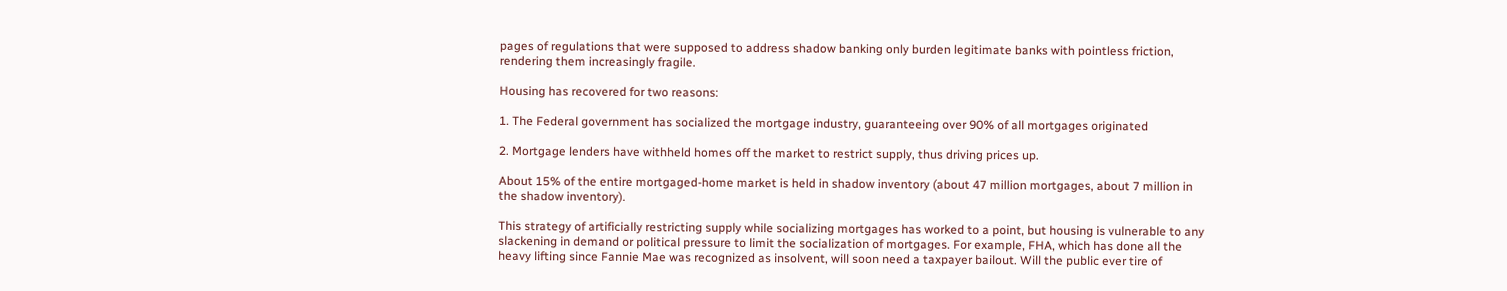pages of regulations that were supposed to address shadow banking only burden legitimate banks with pointless friction, rendering them increasingly fragile.

Housing has recovered for two reasons:

1. The Federal government has socialized the mortgage industry, guaranteeing over 90% of all mortgages originated

2. Mortgage lenders have withheld homes off the market to restrict supply, thus driving prices up.

About 15% of the entire mortgaged-home market is held in shadow inventory (about 47 million mortgages, about 7 million in the shadow inventory).

This strategy of artificially restricting supply while socializing mortgages has worked to a point, but housing is vulnerable to any slackening in demand or political pressure to limit the socialization of mortgages. For example, FHA, which has done all the heavy lifting since Fannie Mae was recognized as insolvent, will soon need a taxpayer bailout. Will the public ever tire of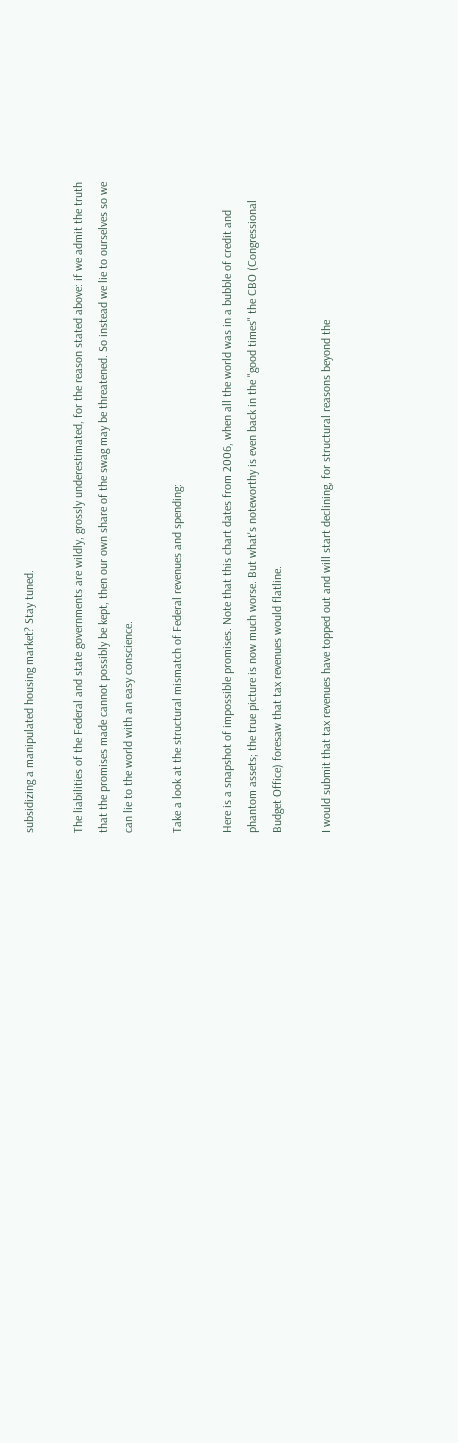subsidizing a manipulated housing market? Stay tuned.

The liabilities of the Federal and state governments are wildly, grossly underestimated, for the reason stated above: if we admit the truth that the promises made cannot possibly be kept, then our own share of the swag may be threatened. So instead we lie to ourselves so we can lie to the world with an easy conscience.

Take a look at the structural mismatch of Federal revenues and spending:

Here is a snapshot of impossible promises. Note that this chart dates from 2006, when all the world was in a bubble of credit and phantom assets; the true picture is now much worse. But what's noteworthy is even back in the "good times" the CBO (Congressional Budget Office) foresaw that tax revenues would flatline.

I would submit that tax revenues have topped out and will start declining, for structural reasons beyond the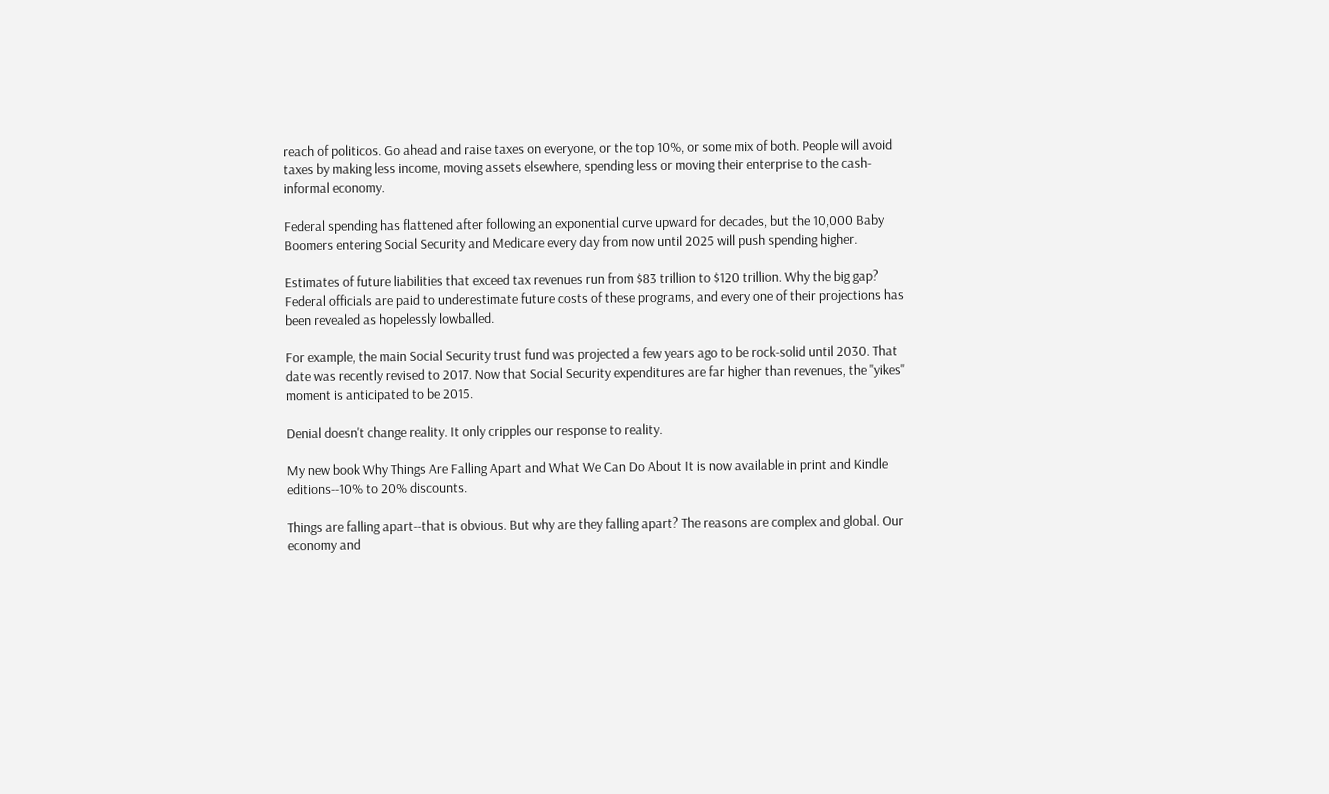reach of politicos. Go ahead and raise taxes on everyone, or the top 10%, or some mix of both. People will avoid taxes by making less income, moving assets elsewhere, spending less or moving their enterprise to the cash-informal economy.

Federal spending has flattened after following an exponential curve upward for decades, but the 10,000 Baby Boomers entering Social Security and Medicare every day from now until 2025 will push spending higher.

Estimates of future liabilities that exceed tax revenues run from $83 trillion to $120 trillion. Why the big gap? Federal officials are paid to underestimate future costs of these programs, and every one of their projections has been revealed as hopelessly lowballed.

For example, the main Social Security trust fund was projected a few years ago to be rock-solid until 2030. That date was recently revised to 2017. Now that Social Security expenditures are far higher than revenues, the "yikes" moment is anticipated to be 2015.

Denial doesn't change reality. It only cripples our response to reality.

My new book Why Things Are Falling Apart and What We Can Do About It is now available in print and Kindle editions--10% to 20% discounts.

Things are falling apart--that is obvious. But why are they falling apart? The reasons are complex and global. Our economy and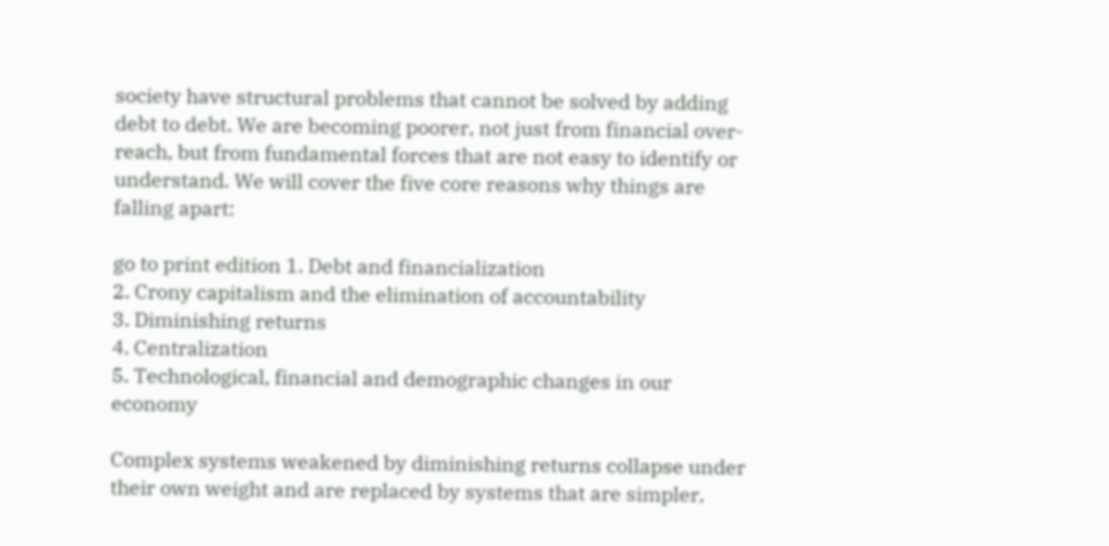society have structural problems that cannot be solved by adding debt to debt. We are becoming poorer, not just from financial over-reach, but from fundamental forces that are not easy to identify or understand. We will cover the five core reasons why things are falling apart:

go to print edition 1. Debt and financialization
2. Crony capitalism and the elimination of accountability
3. Diminishing returns
4. Centralization
5. Technological, financial and demographic changes in our economy

Complex systems weakened by diminishing returns collapse under their own weight and are replaced by systems that are simpler,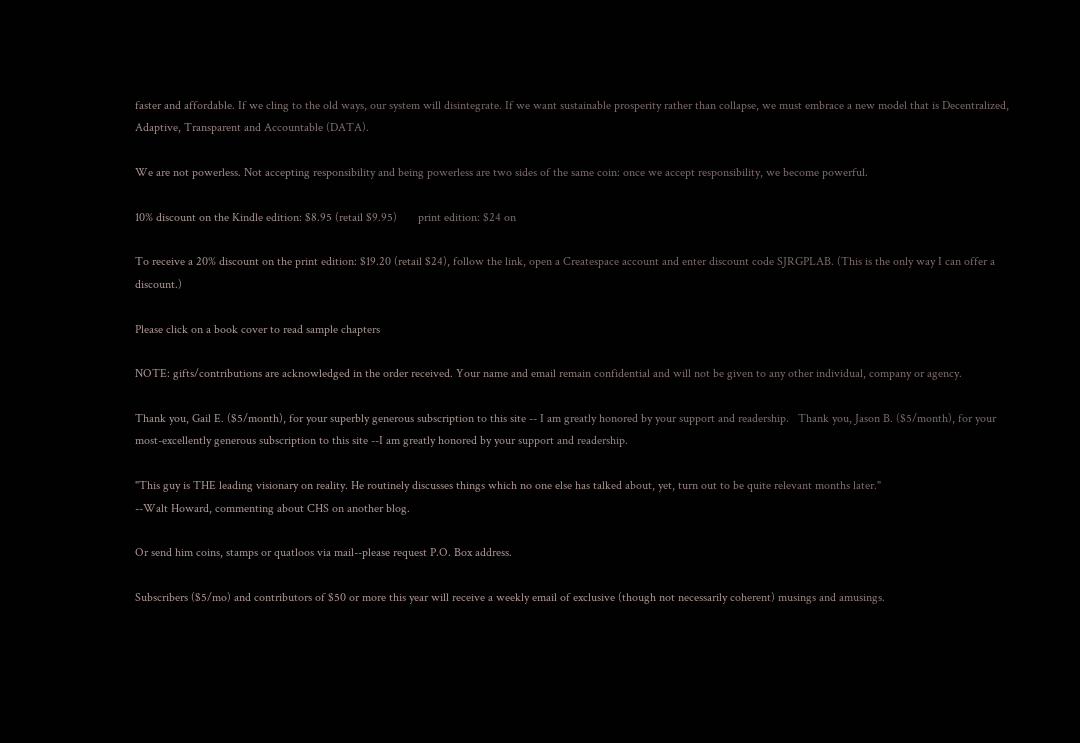faster and affordable. If we cling to the old ways, our system will disintegrate. If we want sustainable prosperity rather than collapse, we must embrace a new model that is Decentralized, Adaptive, Transparent and Accountable (DATA).

We are not powerless. Not accepting responsibility and being powerless are two sides of the same coin: once we accept responsibility, we become powerful.

10% discount on the Kindle edition: $8.95 (retail $9.95)       print edition: $24 on

To receive a 20% discount on the print edition: $19.20 (retail $24), follow the link, open a Createspace account and enter discount code SJRGPLAB. (This is the only way I can offer a discount.)

Please click on a book cover to read sample chapters

NOTE: gifts/contributions are acknowledged in the order received. Your name and email remain confidential and will not be given to any other individual, company or agency.

Thank you, Gail E. ($5/month), for your superbly generous subscription to this site -- I am greatly honored by your support and readership.   Thank you, Jason B. ($5/month), for your most-excellently generous subscription to this site --I am greatly honored by your support and readership.

"This guy is THE leading visionary on reality. He routinely discusses things which no one else has talked about, yet, turn out to be quite relevant months later."
--Walt Howard, commenting about CHS on another blog.

Or send him coins, stamps or quatloos via mail--please request P.O. Box address.

Subscribers ($5/mo) and contributors of $50 or more this year will receive a weekly email of exclusive (though not necessarily coherent) musings and amusings.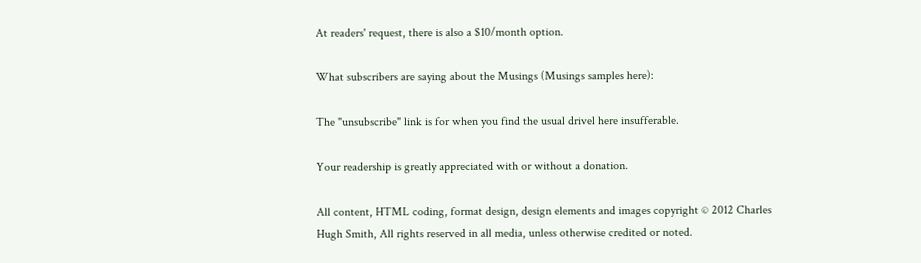At readers' request, there is also a $10/month option.

What subscribers are saying about the Musings (Musings samples here):

The "unsubscribe" link is for when you find the usual drivel here insufferable.

Your readership is greatly appreciated with or without a donation.

All content, HTML coding, format design, design elements and images copyright © 2012 Charles Hugh Smith, All rights reserved in all media, unless otherwise credited or noted.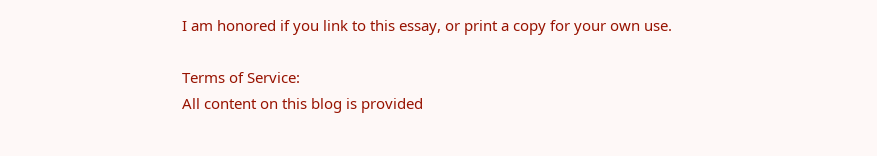I am honored if you link to this essay, or print a copy for your own use.

Terms of Service:
All content on this blog is provided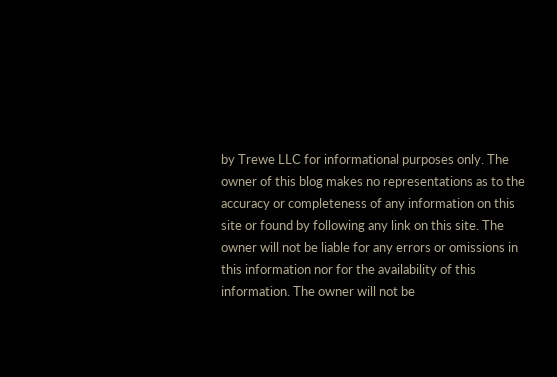by Trewe LLC for informational purposes only. The owner of this blog makes no representations as to the accuracy or completeness of any information on this site or found by following any link on this site. The owner will not be liable for any errors or omissions in this information nor for the availability of this information. The owner will not be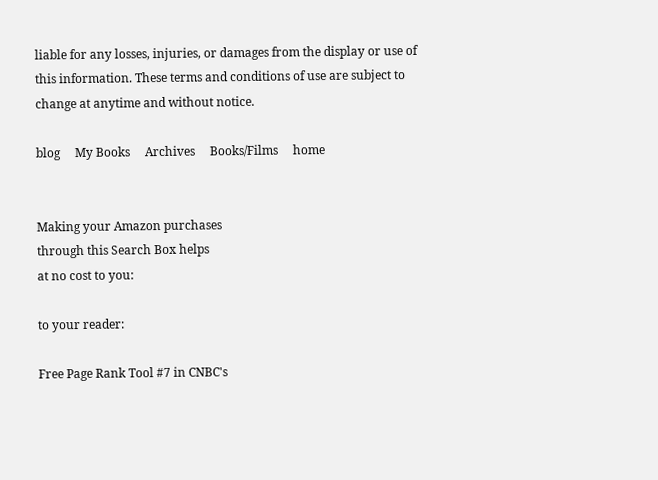liable for any losses, injuries, or damages from the display or use of this information. These terms and conditions of use are subject to change at anytime and without notice.

blog     My Books     Archives     Books/Films     home


Making your Amazon purchases
through this Search Box helps
at no cost to you:

to your reader:

Free Page Rank Tool #7 in CNBC's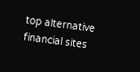top alternative financial sites